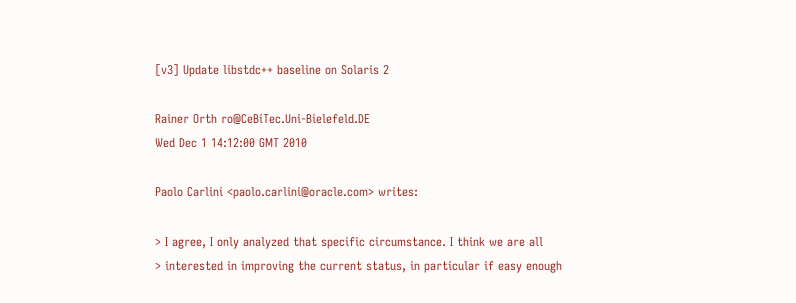[v3] Update libstdc++ baseline on Solaris 2

Rainer Orth ro@CeBiTec.Uni-Bielefeld.DE
Wed Dec 1 14:12:00 GMT 2010

Paolo Carlini <paolo.carlini@oracle.com> writes:

> I agree, I only analyzed that specific circumstance. I think we are all
> interested in improving the current status, in particular if easy enough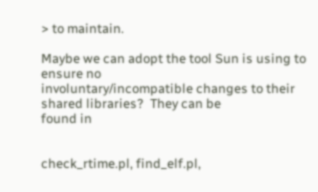> to maintain.

Maybe we can adopt the tool Sun is using to ensure no
involuntary/incompatible changes to their shared libraries?  They can be
found in


check_rtime.pl, find_elf.pl,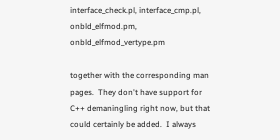interface_check.pl, interface_cmp.pl,
onbld_elfmod.pm, onbld_elfmod_vertype.pm

together with the corresponding man pages.  They don't have support for
C++ demaningling right now, but that could certainly be added.  I always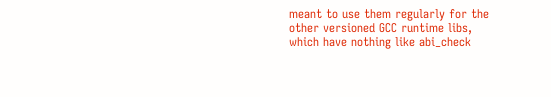meant to use them regularly for the other versioned GCC runtime libs,
which have nothing like abi_check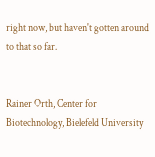right now, but haven't gotten around
to that so far.


Rainer Orth, Center for Biotechnology, Bielefeld University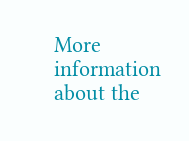More information about the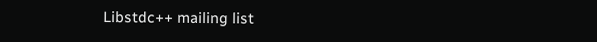Libstdc++ mailing list